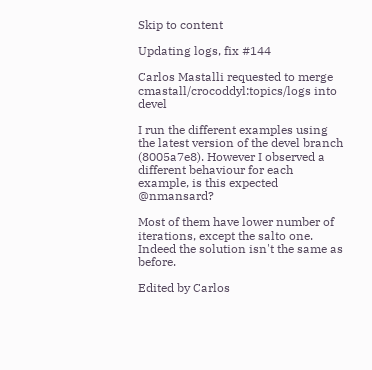Skip to content

Updating logs, fix #144

Carlos Mastalli requested to merge cmastall/crocoddyl:topics/logs into devel

I run the different examples using the latest version of the devel branch (8005a7e8). However I observed a different behaviour for each example, is this expected @nmansard?

Most of them have lower number of iterations, except the salto one. Indeed the solution isn't the same as before.

Edited by Carlos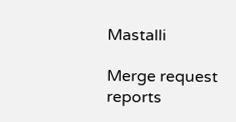Mastalli

Merge request reports